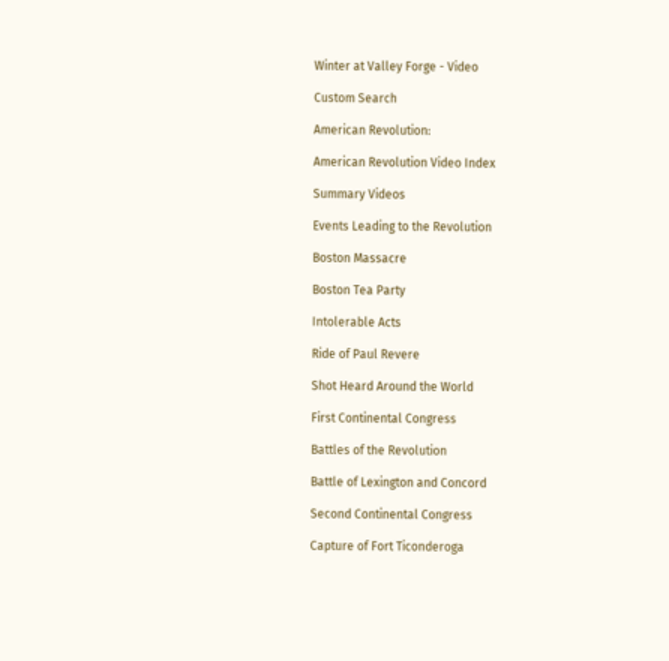Winter at Valley Forge - Video

Custom Search

American Revolution:

American Revolution Video Index

Summary Videos

Events Leading to the Revolution

Boston Massacre

Boston Tea Party

Intolerable Acts

Ride of Paul Revere

Shot Heard Around the World

First Continental Congress

Battles of the Revolution

Battle of Lexington and Concord

Second Continental Congress

Capture of Fort Ticonderoga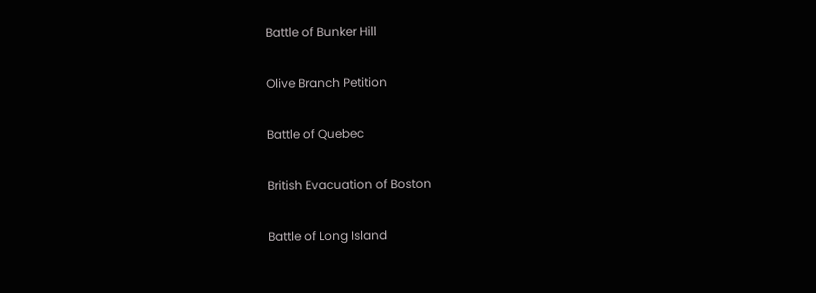Battle of Bunker Hill

Olive Branch Petition

Battle of Quebec

British Evacuation of Boston

Battle of Long Island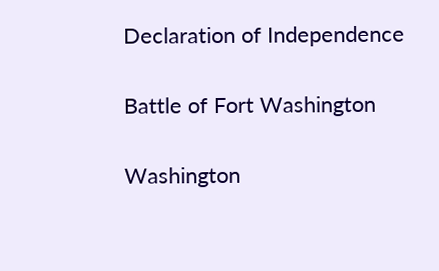Declaration of Independence

Battle of Fort Washington

Washington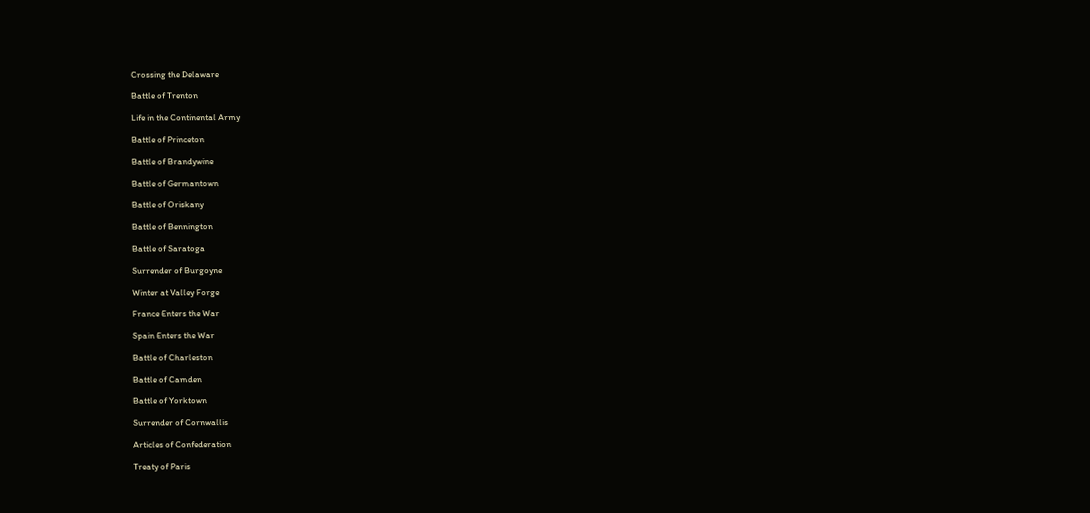Crossing the Delaware

Battle of Trenton

Life in the Continental Army

Battle of Princeton

Battle of Brandywine

Battle of Germantown

Battle of Oriskany

Battle of Bennington

Battle of Saratoga

Surrender of Burgoyne

Winter at Valley Forge

France Enters the War

Spain Enters the War

Battle of Charleston

Battle of Camden

Battle of Yorktown

Surrender of Cornwallis

Articles of Confederation

Treaty of Paris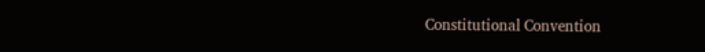Constitutional Convention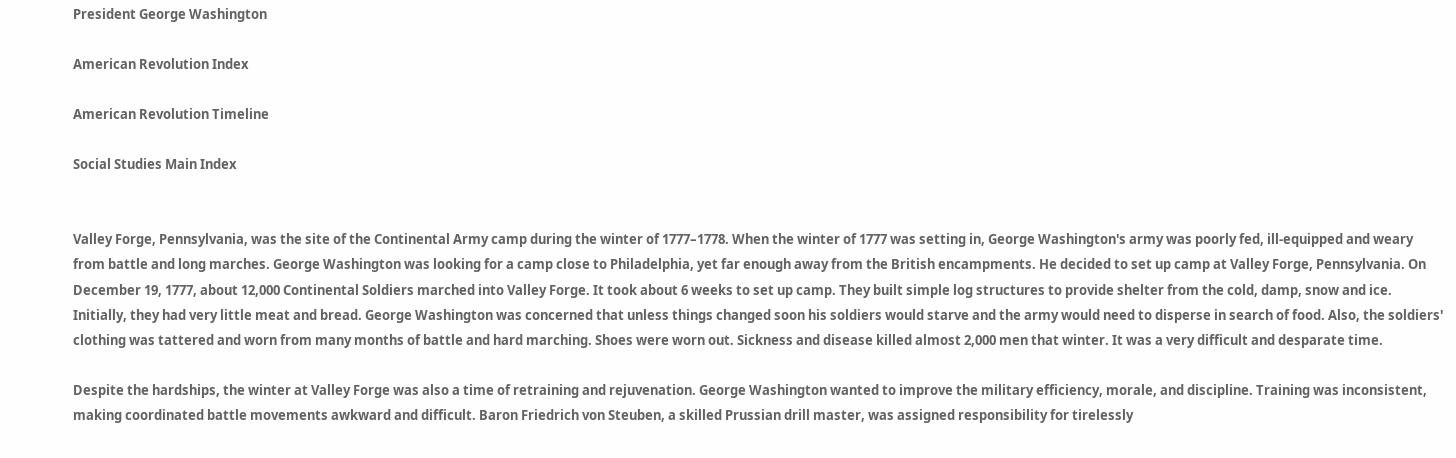President George Washington

American Revolution Index

American Revolution Timeline

Social Studies Main Index


Valley Forge, Pennsylvania, was the site of the Continental Army camp during the winter of 1777–1778. When the winter of 1777 was setting in, George Washington's army was poorly fed, ill-equipped and weary from battle and long marches. George Washington was looking for a camp close to Philadelphia, yet far enough away from the British encampments. He decided to set up camp at Valley Forge, Pennsylvania. On December 19, 1777, about 12,000 Continental Soldiers marched into Valley Forge. It took about 6 weeks to set up camp. They built simple log structures to provide shelter from the cold, damp, snow and ice. Initially, they had very little meat and bread. George Washington was concerned that unless things changed soon his soldiers would starve and the army would need to disperse in search of food. Also, the soldiers' clothing was tattered and worn from many months of battle and hard marching. Shoes were worn out. Sickness and disease killed almost 2,000 men that winter. It was a very difficult and desparate time.

Despite the hardships, the winter at Valley Forge was also a time of retraining and rejuvenation. George Washington wanted to improve the military efficiency, morale, and discipline. Training was inconsistent, making coordinated battle movements awkward and difficult. Baron Friedrich von Steuben, a skilled Prussian drill master, was assigned responsibility for tirelessly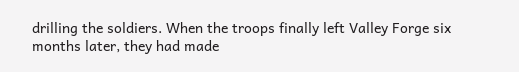drilling the soldiers. When the troops finally left Valley Forge six months later, they had made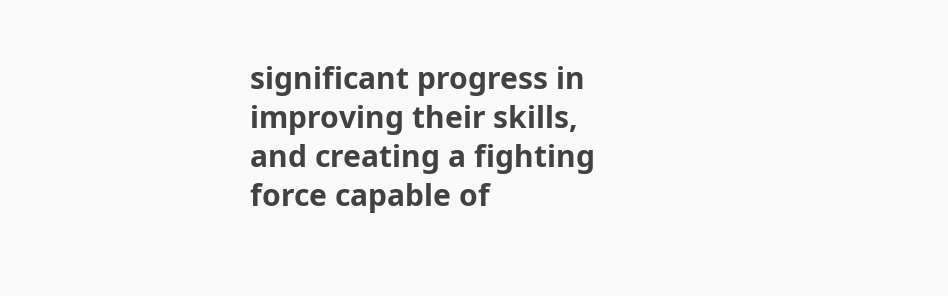significant progress in improving their skills, and creating a fighting force capable of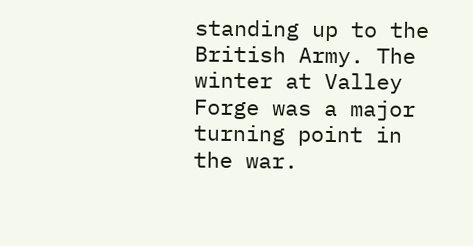standing up to the British Army. The winter at Valley Forge was a major turning point in the war.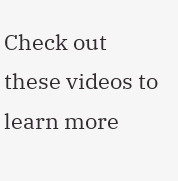Check out these videos to learn more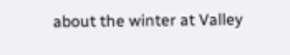about the winter at Valley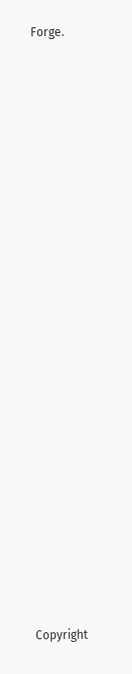Forge.

























Copyright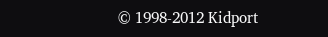© 1998-2012 Kidport